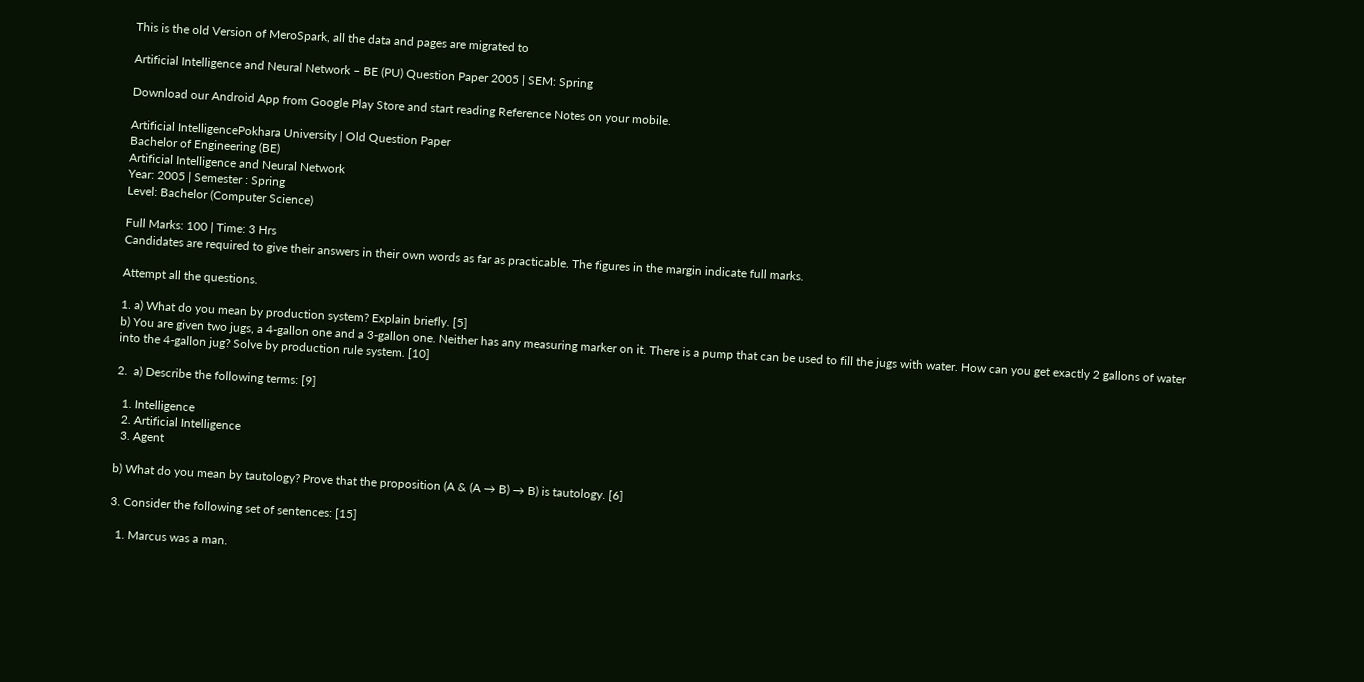This is the old Version of MeroSpark, all the data and pages are migrated to

Artificial Intelligence and Neural Network – BE (PU) Question Paper 2005 | SEM: Spring

Download our Android App from Google Play Store and start reading Reference Notes on your mobile.

Artificial IntelligencePokhara University | Old Question Paper
Bachelor of Engineering (BE)
Artificial Intelligence and Neural Network
Year: 2005 | Semester : Spring
Level: Bachelor (Computer Science)

Full Marks: 100 | Time: 3 Hrs
Candidates are required to give their answers in their own words as far as practicable. The figures in the margin indicate full marks.

Attempt all the questions.

1. a) What do you mean by production system? Explain briefly. [5]
b) You are given two jugs, a 4-gallon one and a 3-gallon one. Neither has any measuring marker on it. There is a pump that can be used to fill the jugs with water. How can you get exactly 2 gallons of water into the 4-gallon jug? Solve by production rule system. [10]

2.  a) Describe the following terms: [9]

  1. Intelligence
  2. Artificial Intelligence
  3. Agent

b) What do you mean by tautology? Prove that the proposition (A & (A → B) → B) is tautology. [6]

3. Consider the following set of sentences: [15]

  1. Marcus was a man.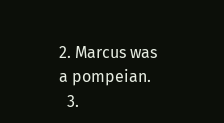2. Marcus was a pompeian.
  3.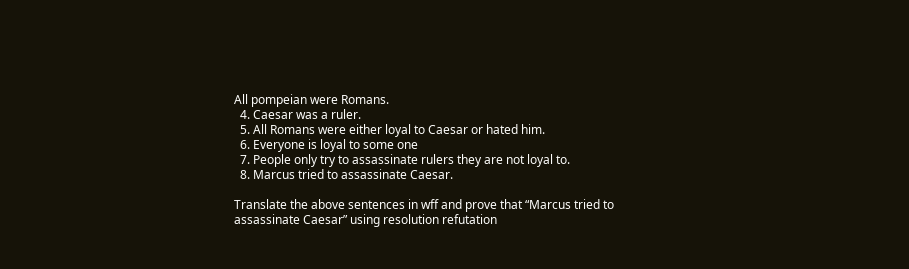All pompeian were Romans.
  4. Caesar was a ruler.
  5. All Romans were either loyal to Caesar or hated him.
  6. Everyone is loyal to some one
  7. People only try to assassinate rulers they are not loyal to.
  8. Marcus tried to assassinate Caesar.

Translate the above sentences in wff and prove that “Marcus tried to assassinate Caesar” using resolution refutation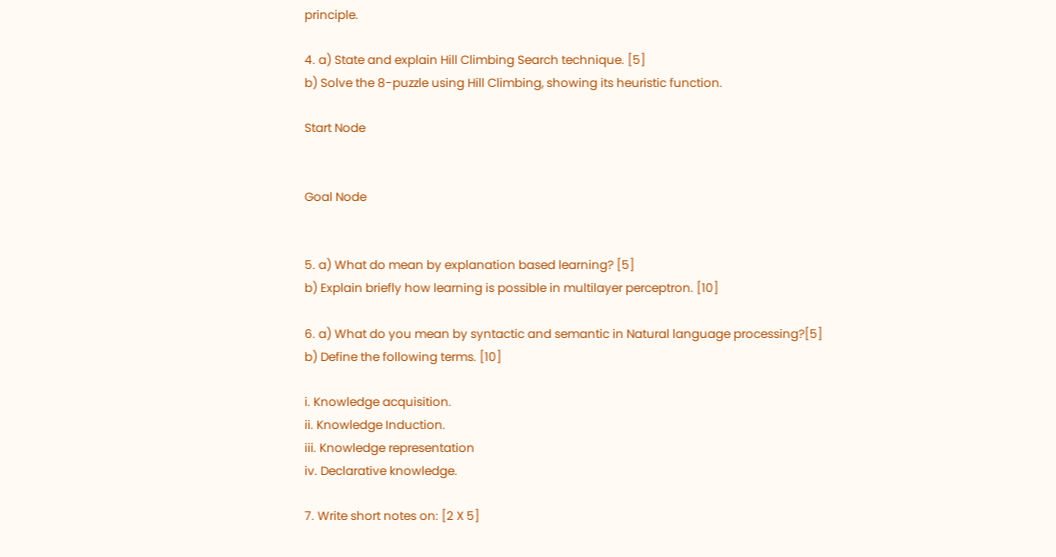principle.

4. a) State and explain Hill Climbing Search technique. [5]
b) Solve the 8-puzzle using Hill Climbing, showing its heuristic function.

Start Node


Goal Node


5. a) What do mean by explanation based learning? [5]
b) Explain briefly how learning is possible in multilayer perceptron. [10]

6. a) What do you mean by syntactic and semantic in Natural language processing?[5]
b) Define the following terms. [10]

i. Knowledge acquisition.
ii. Knowledge Induction.
iii. Knowledge representation
iv. Declarative knowledge.

7. Write short notes on: [2 X 5]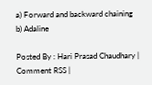a) Forward and backward chaining
b) Adaline

Posted By : Hari Prasad Chaudhary | Comment RSS |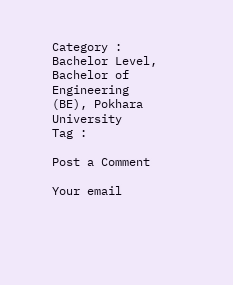Category : Bachelor Level, Bachelor of Engineering (BE), Pokhara University
Tag :

Post a Comment

Your email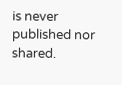is never published nor shared.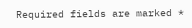Required fields are marked *